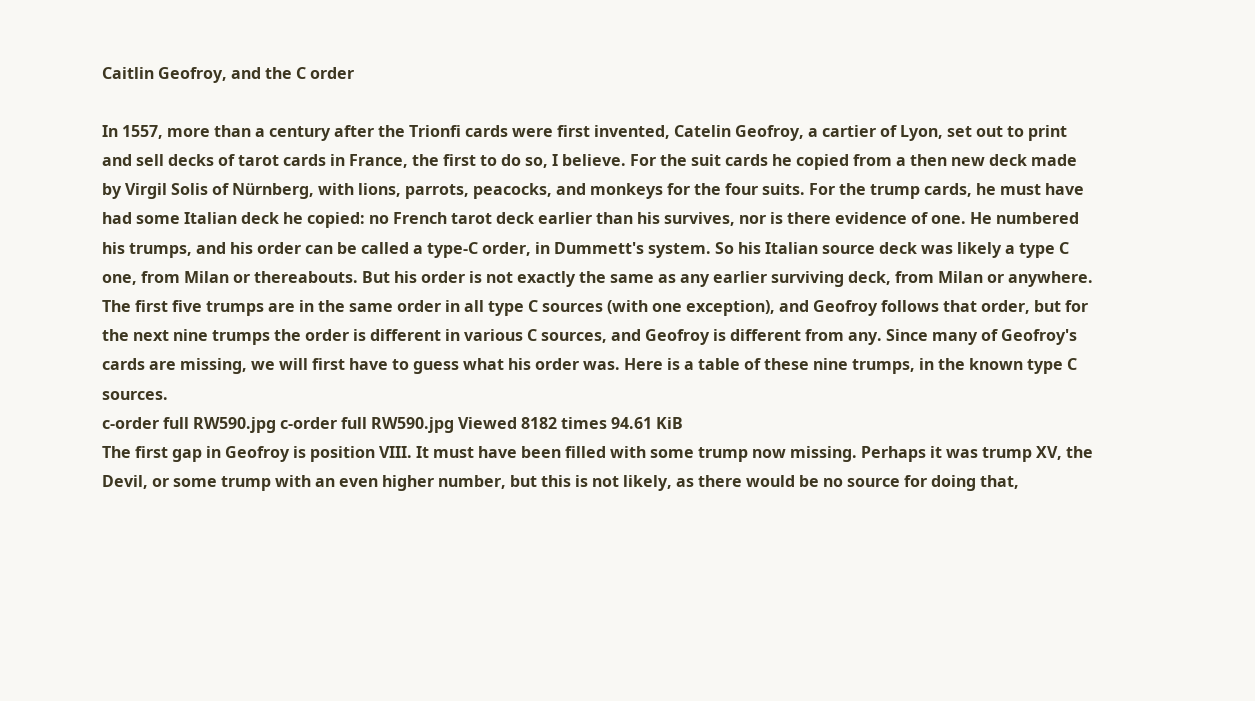Caitlin Geofroy, and the C order

In 1557, more than a century after the Trionfi cards were first invented, Catelin Geofroy, a cartier of Lyon, set out to print and sell decks of tarot cards in France, the first to do so, I believe. For the suit cards he copied from a then new deck made by Virgil Solis of Nürnberg, with lions, parrots, peacocks, and monkeys for the four suits. For the trump cards, he must have had some Italian deck he copied: no French tarot deck earlier than his survives, nor is there evidence of one. He numbered his trumps, and his order can be called a type-C order, in Dummett's system. So his Italian source deck was likely a type C one, from Milan or thereabouts. But his order is not exactly the same as any earlier surviving deck, from Milan or anywhere. The first five trumps are in the same order in all type C sources (with one exception), and Geofroy follows that order, but for the next nine trumps the order is different in various C sources, and Geofroy is different from any. Since many of Geofroy's cards are missing, we will first have to guess what his order was. Here is a table of these nine trumps, in the known type C sources.
c-order full RW590.jpg c-order full RW590.jpg Viewed 8182 times 94.61 KiB
The first gap in Geofroy is position VIII. It must have been filled with some trump now missing. Perhaps it was trump XV, the Devil, or some trump with an even higher number, but this is not likely, as there would be no source for doing that,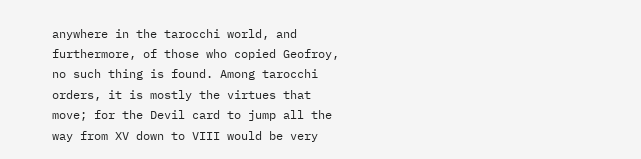anywhere in the tarocchi world, and furthermore, of those who copied Geofroy, no such thing is found. Among tarocchi orders, it is mostly the virtues that move; for the Devil card to jump all the way from XV down to VIII would be very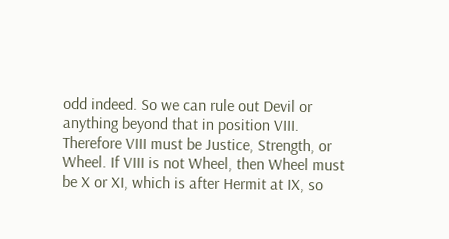odd indeed. So we can rule out Devil or anything beyond that in position VIII. Therefore VIII must be Justice, Strength, or Wheel. If VIII is not Wheel, then Wheel must be X or XI, which is after Hermit at IX, so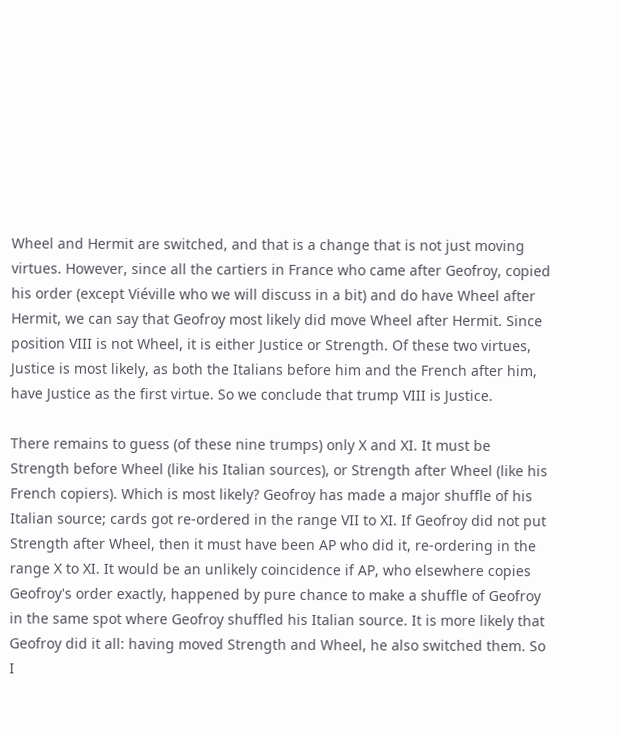Wheel and Hermit are switched, and that is a change that is not just moving virtues. However, since all the cartiers in France who came after Geofroy, copied his order (except Viéville who we will discuss in a bit) and do have Wheel after Hermit, we can say that Geofroy most likely did move Wheel after Hermit. Since position VIII is not Wheel, it is either Justice or Strength. Of these two virtues, Justice is most likely, as both the Italians before him and the French after him, have Justice as the first virtue. So we conclude that trump VIII is Justice.

There remains to guess (of these nine trumps) only X and XI. It must be Strength before Wheel (like his Italian sources), or Strength after Wheel (like his French copiers). Which is most likely? Geofroy has made a major shuffle of his Italian source; cards got re-ordered in the range VII to XI. If Geofroy did not put Strength after Wheel, then it must have been AP who did it, re-ordering in the range X to XI. It would be an unlikely coincidence if AP, who elsewhere copies Geofroy's order exactly, happened by pure chance to make a shuffle of Geofroy in the same spot where Geofroy shuffled his Italian source. It is more likely that Geofroy did it all: having moved Strength and Wheel, he also switched them. So I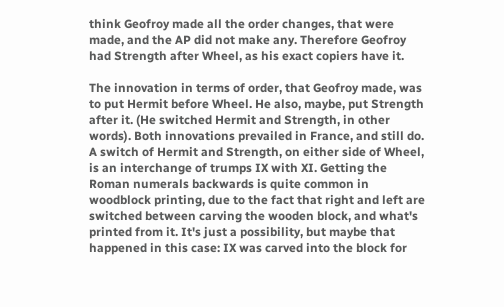think Geofroy made all the order changes, that were made, and the AP did not make any. Therefore Geofroy had Strength after Wheel, as his exact copiers have it.

The innovation in terms of order, that Geofroy made, was to put Hermit before Wheel. He also, maybe, put Strength after it. (He switched Hermit and Strength, in other words). Both innovations prevailed in France, and still do. A switch of Hermit and Strength, on either side of Wheel, is an interchange of trumps IX with XI. Getting the Roman numerals backwards is quite common in woodblock printing, due to the fact that right and left are switched between carving the wooden block, and what's printed from it. It's just a possibility, but maybe that happened in this case: IX was carved into the block for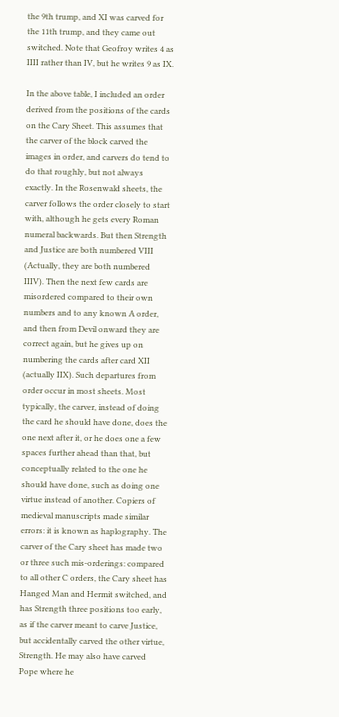the 9th trump, and XI was carved for the 11th trump, and they came out switched. Note that Geofroy writes 4 as IIII rather than IV, but he writes 9 as IX.

In the above table, I included an order derived from the positions of the cards on the Cary Sheet. This assumes that the carver of the block carved the images in order, and carvers do tend to do that roughly, but not always exactly. In the Rosenwald sheets, the carver follows the order closely to start with, although he gets every Roman numeral backwards. But then Strength and Justice are both numbered VIII (Actually, they are both numbered IIIV). Then the next few cards are misordered compared to their own numbers and to any known A order, and then from Devil onward they are correct again, but he gives up on numbering the cards after card XII (actually IIX). Such departures from order occur in most sheets. Most typically, the carver, instead of doing the card he should have done, does the one next after it, or he does one a few spaces further ahead than that, but conceptually related to the one he should have done, such as doing one virtue instead of another. Copiers of medieval manuscripts made similar errors: it is known as haplography. The carver of the Cary sheet has made two or three such mis-orderings: compared to all other C orders, the Cary sheet has Hanged Man and Hermit switched, and has Strength three positions too early, as if the carver meant to carve Justice, but accidentally carved the other virtue, Strength. He may also have carved Pope where he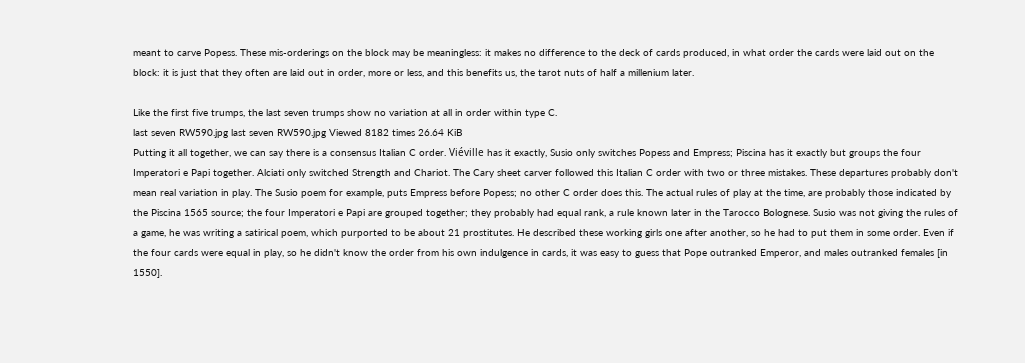meant to carve Popess. These mis-orderings on the block may be meaningless: it makes no difference to the deck of cards produced, in what order the cards were laid out on the block: it is just that they often are laid out in order, more or less, and this benefits us, the tarot nuts of half a millenium later.

Like the first five trumps, the last seven trumps show no variation at all in order within type C.
last seven RW590.jpg last seven RW590.jpg Viewed 8182 times 26.64 KiB
Putting it all together, we can say there is a consensus Italian C order. Viéville has it exactly, Susio only switches Popess and Empress; Piscina has it exactly but groups the four Imperatori e Papi together. Alciati only switched Strength and Chariot. The Cary sheet carver followed this Italian C order with two or three mistakes. These departures probably don't mean real variation in play. The Susio poem for example, puts Empress before Popess; no other C order does this. The actual rules of play at the time, are probably those indicated by the Piscina 1565 source; the four Imperatori e Papi are grouped together; they probably had equal rank, a rule known later in the Tarocco Bolognese. Susio was not giving the rules of a game, he was writing a satirical poem, which purported to be about 21 prostitutes. He described these working girls one after another, so he had to put them in some order. Even if the four cards were equal in play, so he didn't know the order from his own indulgence in cards, it was easy to guess that Pope outranked Emperor, and males outranked females [in 1550].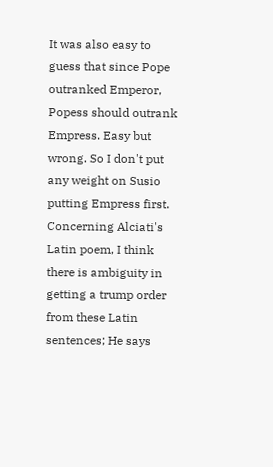It was also easy to guess that since Pope outranked Emperor, Popess should outrank Empress. Easy but wrong. So I don't put any weight on Susio putting Empress first. Concerning Alciati's Latin poem, I think there is ambiguity in getting a trump order from these Latin sentences; He says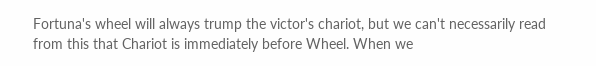Fortuna's wheel will always trump the victor's chariot, but we can't necessarily read from this that Chariot is immediately before Wheel. When we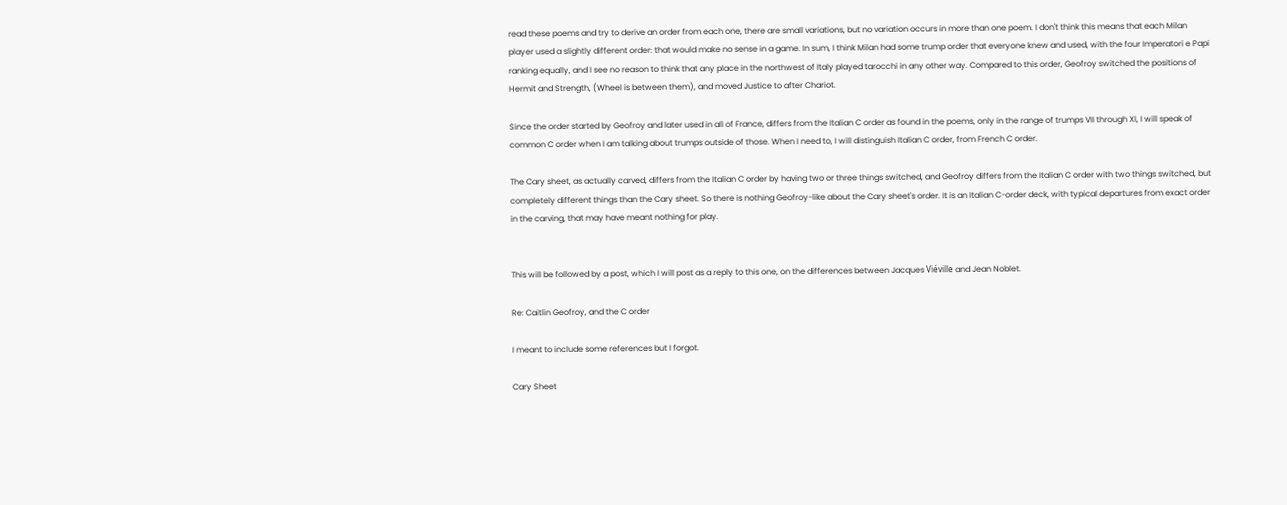read these poems and try to derive an order from each one, there are small variations, but no variation occurs in more than one poem. I don't think this means that each Milan player used a slightly different order: that would make no sense in a game. In sum, I think Milan had some trump order that everyone knew and used, with the four Imperatori e Papi ranking equally, and I see no reason to think that any place in the northwest of Italy played tarocchi in any other way. Compared to this order, Geofroy switched the positions of Hermit and Strength, (Wheel is between them), and moved Justice to after Chariot.

Since the order started by Geofroy and later used in all of France, differs from the Italian C order as found in the poems, only in the range of trumps VII through XI, I will speak of common C order when I am talking about trumps outside of those. When I need to, I will distinguish Italian C order, from French C order.

The Cary sheet, as actually carved, differs from the Italian C order by having two or three things switched, and Geofroy differs from the Italian C order with two things switched, but completely different things than the Cary sheet. So there is nothing Geofroy-like about the Cary sheet's order. It is an Italian C-order deck, with typical departures from exact order in the carving, that may have meant nothing for play.


This will be followed by a post, which I will post as a reply to this one, on the differences between Jacques Viéville and Jean Noblet.

Re: Caitlin Geofroy, and the C order

I meant to include some references but I forgot.

Cary Sheet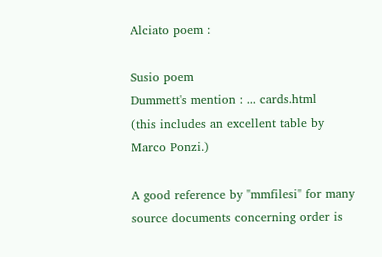Alciato poem :

Susio poem
Dummett's mention : ... cards.html
(this includes an excellent table by Marco Ponzi.)

A good reference by "mmfilesi" for many source documents concerning order is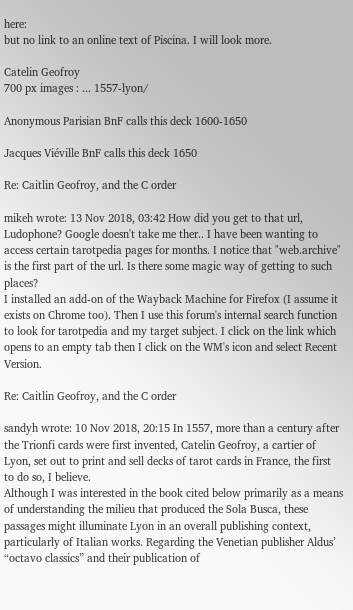here:
but no link to an online text of Piscina. I will look more.

Catelin Geofroy
700 px images : ... 1557-lyon/

Anonymous Parisian BnF calls this deck 1600-1650

Jacques Viéville BnF calls this deck 1650

Re: Caitlin Geofroy, and the C order

mikeh wrote: 13 Nov 2018, 03:42 How did you get to that url, Ludophone? Google doesn't take me ther.. I have been wanting to access certain tarotpedia pages for months. I notice that "web.archive" is the first part of the url. Is there some magic way of getting to such places?
I installed an add-on of the Wayback Machine for Firefox (I assume it exists on Chrome too). Then I use this forum's internal search function to look for tarotpedia and my target subject. I click on the link which opens to an empty tab then I click on the WM's icon and select Recent Version.

Re: Caitlin Geofroy, and the C order

sandyh wrote: 10 Nov 2018, 20:15 In 1557, more than a century after the Trionfi cards were first invented, Catelin Geofroy, a cartier of Lyon, set out to print and sell decks of tarot cards in France, the first to do so, I believe.
Although I was interested in the book cited below primarily as a means of understanding the milieu that produced the Sola Busca, these passages might illuminate Lyon in an overall publishing context, particularly of Italian works. Regarding the Venetian publisher Aldus’ “octavo classics” and their publication of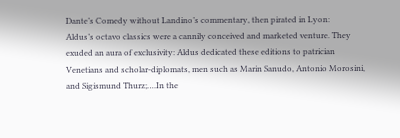Dante’s Comedy without Landino’s commentary, then pirated in Lyon:
Aldus’s octavo classics were a cannily conceived and marketed venture. They exuded an aura of exclusivity: Aldus dedicated these editions to patrician Venetians and scholar-diplomats, men such as Marin Sanudo, Antonio Morosini, and Sigismund Thurz;….In the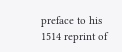preface to his 1514 reprint of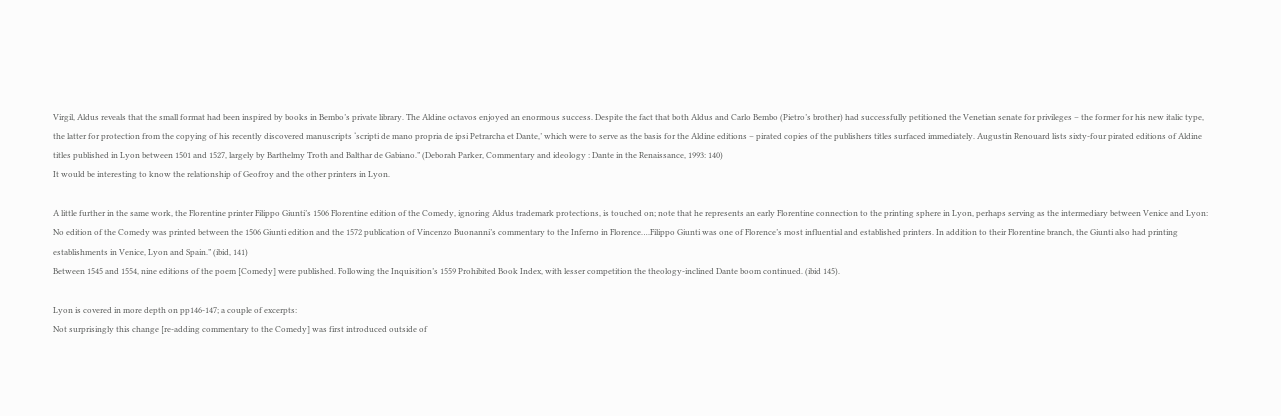Virgil, Aldus reveals that the small format had been inspired by books in Bembo’s private library. The Aldine octavos enjoyed an enormous success. Despite the fact that both Aldus and Carlo Bembo (Pietro’s brother) had successfully petitioned the Venetian senate for privileges – the former for his new italic type, the latter for protection from the copying of his recently discovered manuscripts ‘scripti de mano propria de ipsi Petrarcha et Dante,’ which were to serve as the basis for the Aldine editions – pirated copies of the publishers titles surfaced immediately. Augustin Renouard lists sixty-four pirated editions of Aldine titles published in Lyon between 1501 and 1527, largely by Barthelmy Troth and Balthar de Gabiano.” (Deborah Parker, Commentary and ideology : Dante in the Renaissance, 1993: 140)
It would be interesting to know the relationship of Geofroy and the other printers in Lyon.

A little further in the same work, the Florentine printer Filippo Giunti’s 1506 Florentine edition of the Comedy, ignoring Aldus trademark protections, is touched on; note that he represents an early Florentine connection to the printing sphere in Lyon, perhaps serving as the intermediary between Venice and Lyon:
No edition of the Comedy was printed between the 1506 Giunti edition and the 1572 publication of Vincenzo Buonanni’s commentary to the Inferno in Florence….Filippo Giunti was one of Florence’s most influential and established printers. In addition to their Florentine branch, the Giunti also had printing establishments in Venice, Lyon and Spain.” (ibid, 141)
Between 1545 and 1554, nine editions of the poem [Comedy] were published. Following the Inquisition’s 1559 Prohibited Book Index, with lesser competition the theology-inclined Dante boom continued. (ibid 145).

Lyon is covered in more depth on pp146-147; a couple of excerpts:
Not surprisingly this change [re-adding commentary to the Comedy] was first introduced outside of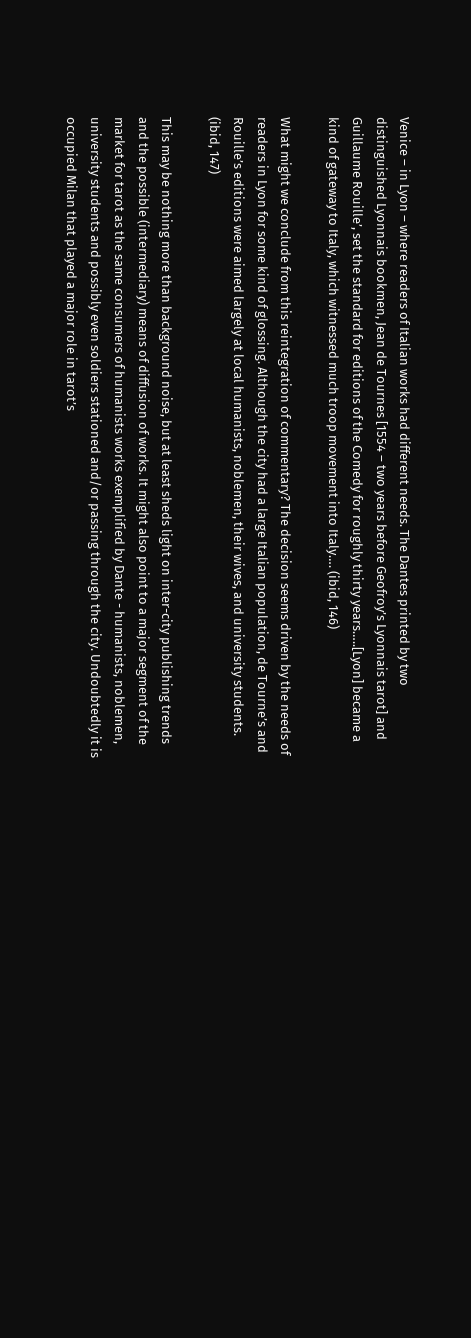Venice – in Lyon – where readers of Italian works had different needs. The Dantes printed by two distinguished Lyonnais bookmen, Jean de Tournes [1554 – two years before Geofroy’s Lyonnais tarot] and Guillaume Rouille’, set the standard for editions of the Comedy for roughly thirty years…..[Lyon] became a kind of gateway to Italy, which witnessed much troop movement into Italy…. (ibid, 146)

What might we conclude from this reintegration of commentary? The decision seems driven by the needs of readers in Lyon for some kind of glossing. Although the city had a large Italian population, de Tourne’s and Rouille’s editions were aimed largely at local humanists, noblemen, their wives, and university students. (ibid, 147)

This may be nothing more than background noise, but at least sheds light on inter-city publishing trends and the possible (intermediary) means of diffusion of works. It might also point to a major segment of the market for tarot as the same consumers of humanists works exemplified by Dante - humanists, noblemen, university students and possibly even soldiers stationed and/or passing through the city. Undoubtedly it is occupied Milan that played a major role in tarot’s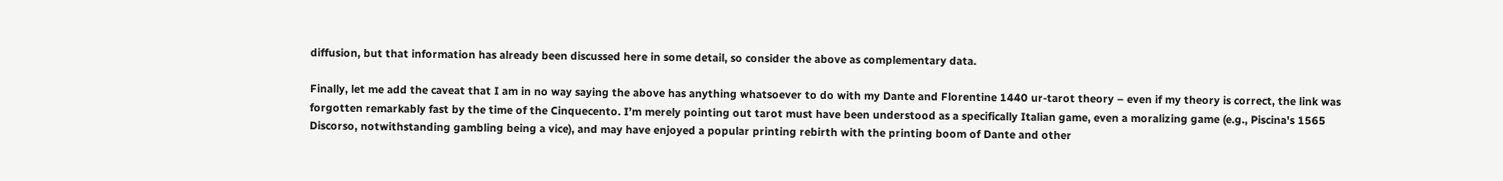diffusion, but that information has already been discussed here in some detail, so consider the above as complementary data.

Finally, let me add the caveat that I am in no way saying the above has anything whatsoever to do with my Dante and Florentine 1440 ur-tarot theory – even if my theory is correct, the link was forgotten remarkably fast by the time of the Cinquecento. I’m merely pointing out tarot must have been understood as a specifically Italian game, even a moralizing game (e.g., Piscina's 1565 Discorso, notwithstanding gambling being a vice), and may have enjoyed a popular printing rebirth with the printing boom of Dante and other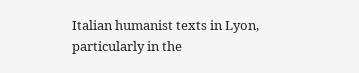Italian humanist texts in Lyon, particularly in the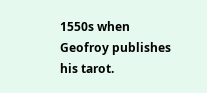1550s when Geofroy publishes his tarot.